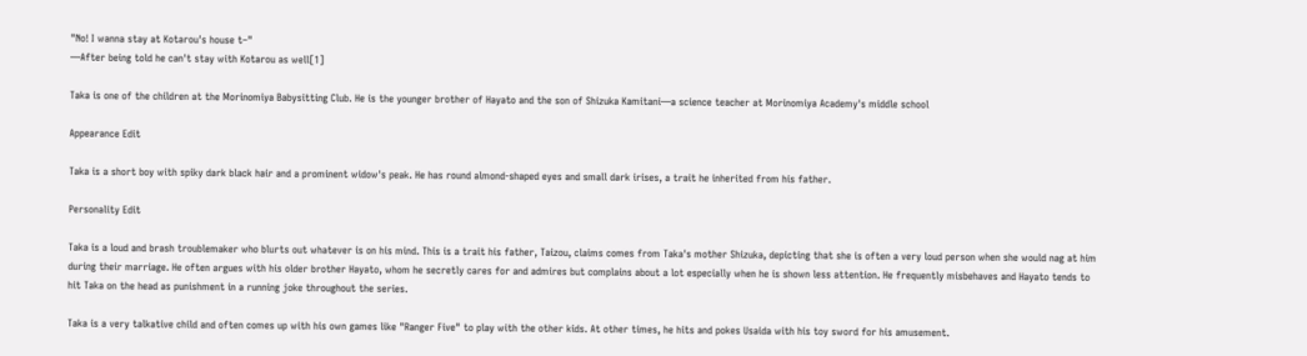"No! I wanna stay at Kotarou's house t–"
―After being told he can't stay with Kotarou as well[1]

Taka is one of the children at the Morinomiya Babysitting Club. He is the younger brother of Hayato and the son of Shizuka Kamitani—a science teacher at Morinomiya Academy's middle school

Appearance Edit

Taka is a short boy with spiky dark black hair and a prominent widow's peak. He has round almond-shaped eyes and small dark irises, a trait he inherited from his father.

Personality Edit

Taka is a loud and brash troublemaker who blurts out whatever is on his mind. This is a trait his father, Taizou, claims comes from Taka's mother Shizuka, depicting that she is often a very loud person when she would nag at him during their marriage. He often argues with his older brother Hayato, whom he secretly cares for and admires but complains about a lot especially when he is shown less attention. He frequently misbehaves and Hayato tends to hit Taka on the head as punishment in a running joke throughout the series.

Taka is a very talkative child and often comes up with his own games like "Ranger Five" to play with the other kids. At other times, he hits and pokes Usaida with his toy sword for his amusement.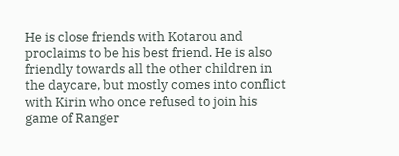He is close friends with Kotarou and proclaims to be his best friend. He is also friendly towards all the other children in the daycare, but mostly comes into conflict with Kirin who once refused to join his game of Ranger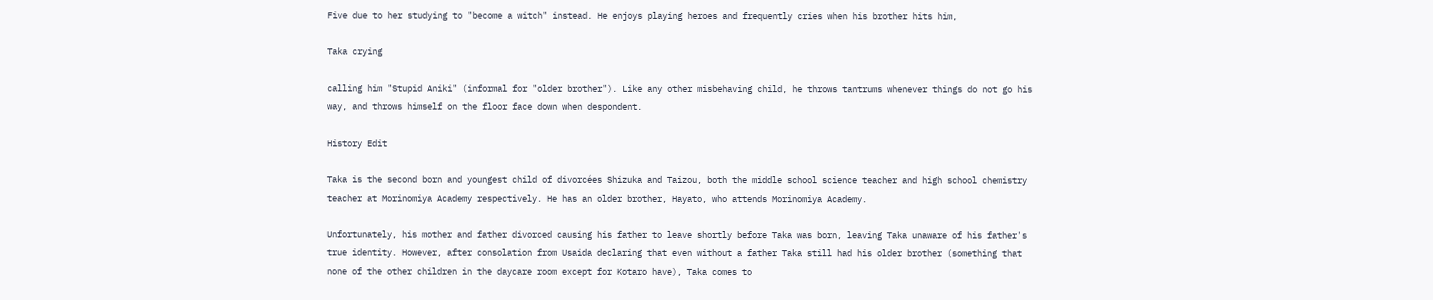Five due to her studying to "become a witch" instead. He enjoys playing heroes and frequently cries when his brother hits him,

Taka crying

calling him "Stupid Aniki" (informal for "older brother"). Like any other misbehaving child, he throws tantrums whenever things do not go his way, and throws himself on the floor face down when despondent.

History Edit

Taka is the second born and youngest child of divorcées Shizuka and Taizou, both the middle school science teacher and high school chemistry teacher at Morinomiya Academy respectively. He has an older brother, Hayato, who attends Morinomiya Academy.

Unfortunately, his mother and father divorced causing his father to leave shortly before Taka was born, leaving Taka unaware of his father's true identity. However, after consolation from Usaida declaring that even without a father Taka still had his older brother (something that none of the other children in the daycare room except for Kotaro have), Taka comes to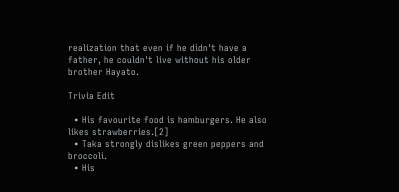realization that even if he didn't have a father, he couldn't live without his older brother Hayato.

Trivia Edit

  • His favourite food is hamburgers. He also likes strawberries.[2]
  • Taka strongly dislikes green peppers and broccoli.
  • His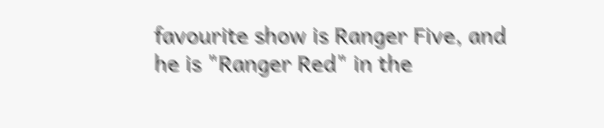favourite show is Ranger Five, and he is "Ranger Red" in the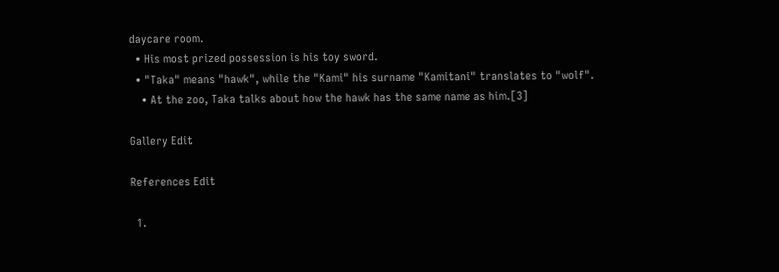daycare room.
  • His most prized possession is his toy sword.
  • "Taka" means "hawk", while the "Kami" his surname "Kamitani" translates to "wolf".
    • At the zoo, Taka talks about how the hawk has the same name as him.[3]

Gallery Edit

References Edit

  1.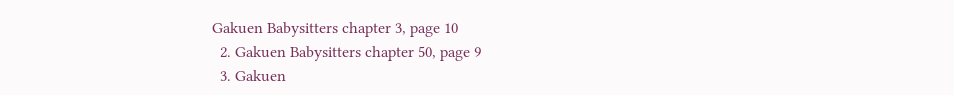Gakuen Babysitters chapter 3, page 10
  2. Gakuen Babysitters chapter 50, page 9
  3. Gakuen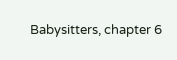Babysitters, chapter 6